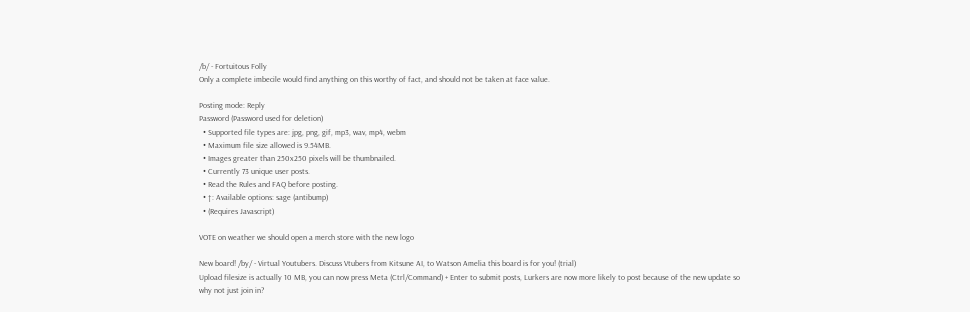/b/ - Fortuitous Folly
Only a complete imbecile would find anything on this worthy of fact, and should not be taken at face value.

Posting mode: Reply
Password (Password used for deletion)
  • Supported file types are: jpg, png, gif, mp3, wav, mp4, webm
  • Maximum file size allowed is 9.54MB.
  • Images greater than 250x250 pixels will be thumbnailed.
  • Currently 73 unique user posts.
  • Read the Rules and FAQ before posting.
  • †: Available options: sage (antibump)
  • (Requires Javascript)

VOTE on weather we should open a merch store with the new logo

New board! /by/ - Virtual Youtubers. Discuss Vtubers from Kitsune AI, to Watson Amelia this board is for you! (trial)
Upload filesize is actually 10 MB, you can now press Meta (Ctrl/Command) + Enter to submit posts, Lurkers are now more likely to post because of the new update so why not just join in?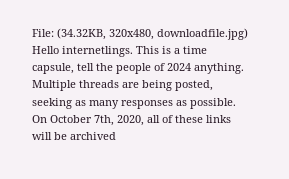File: (34.32KB, 320x480, downloadfile.jpg)
Hello internetlings. This is a time capsule, tell the people of 2024 anything. Multiple threads are being posted, seeking as many responses as possible. On October 7th, 2020, all of these links will be archived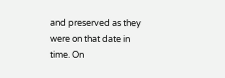and preserved as they were on that date in time. On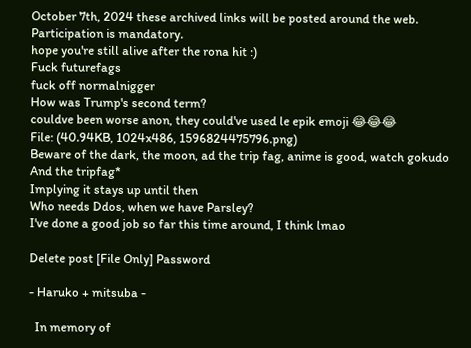October 7th, 2024 these archived links will be posted around the web. Participation is mandatory.
hope you're still alive after the rona hit :)
Fuck futurefags
fuck off normalnigger
How was Trump's second term?
couldve been worse anon, they could've used le epik emoji 😂😂😂
File: (40.94KB, 1024x486, 1596824475796.png)
Beware of the dark, the moon, ad the trip fag, anime is good, watch gokudo
And the tripfag*
Implying it stays up until then
Who needs Ddos, when we have Parsley?
I've done a good job so far this time around, I think lmao

Delete post [File Only] Password

- Haruko + mitsuba -

  In memory of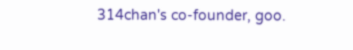314chan's co-founder, goo.